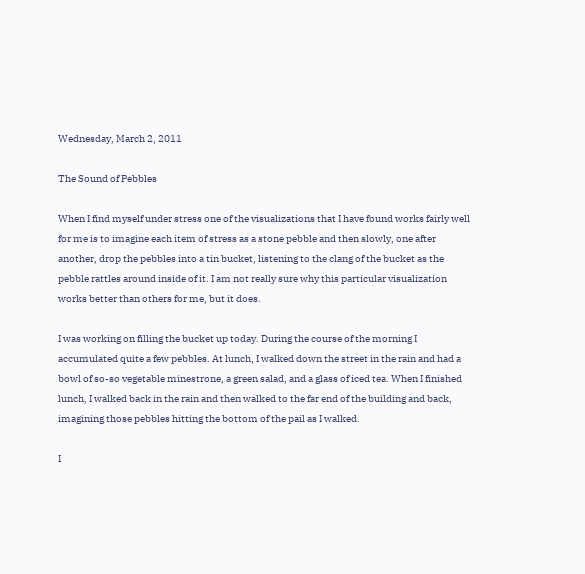Wednesday, March 2, 2011

The Sound of Pebbles

When I find myself under stress one of the visualizations that I have found works fairly well for me is to imagine each item of stress as a stone pebble and then slowly, one after another, drop the pebbles into a tin bucket, listening to the clang of the bucket as the pebble rattles around inside of it. I am not really sure why this particular visualization works better than others for me, but it does.

I was working on filling the bucket up today. During the course of the morning I accumulated quite a few pebbles. At lunch, I walked down the street in the rain and had a bowl of so-so vegetable minestrone, a green salad, and a glass of iced tea. When I finished lunch, I walked back in the rain and then walked to the far end of the building and back, imagining those pebbles hitting the bottom of the pail as I walked.

I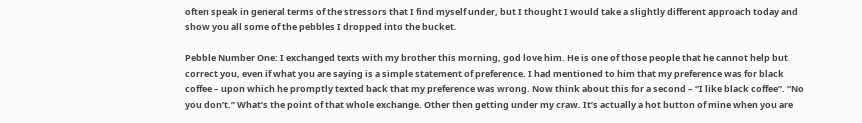often speak in general terms of the stressors that I find myself under, but I thought I would take a slightly different approach today and show you all some of the pebbles I dropped into the bucket.

Pebble Number One: I exchanged texts with my brother this morning, god love him. He is one of those people that he cannot help but correct you, even if what you are saying is a simple statement of preference. I had mentioned to him that my preference was for black coffee – upon which he promptly texted back that my preference was wrong. Now think about this for a second – “I like black coffee”. “No you don’t.” What’s the point of that whole exchange. Other then getting under my craw. It’s actually a hot button of mine when you are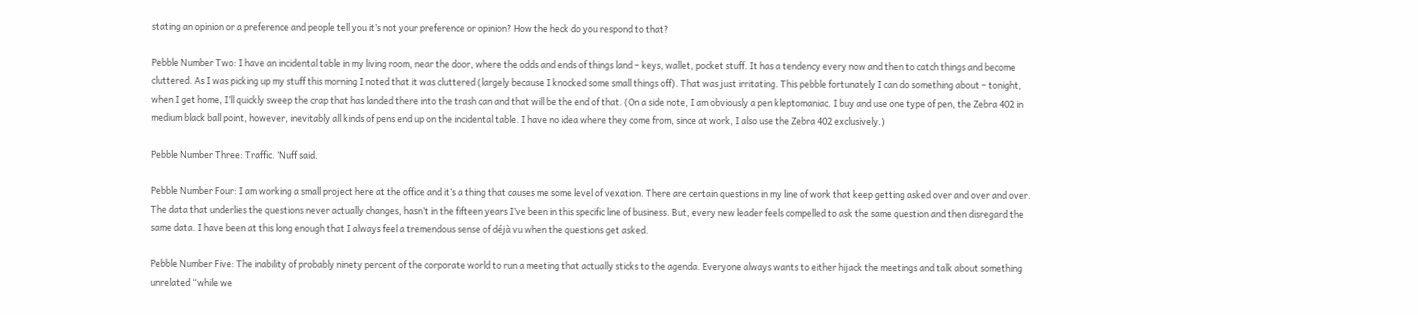stating an opinion or a preference and people tell you it’s not your preference or opinion? How the heck do you respond to that?

Pebble Number Two: I have an incidental table in my living room, near the door, where the odds and ends of things land – keys, wallet, pocket stuff. It has a tendency every now and then to catch things and become cluttered. As I was picking up my stuff this morning I noted that it was cluttered (largely because I knocked some small things off). That was just irritating. This pebble fortunately I can do something about – tonight, when I get home, I’ll quickly sweep the crap that has landed there into the trash can and that will be the end of that. (On a side note, I am obviously a pen kleptomaniac. I buy and use one type of pen, the Zebra 402 in medium black ball point, however, inevitably all kinds of pens end up on the incidental table. I have no idea where they come from, since at work, I also use the Zebra 402 exclusively.)

Pebble Number Three: Traffic. ‘Nuff said.

Pebble Number Four: I am working a small project here at the office and it’s a thing that causes me some level of vexation. There are certain questions in my line of work that keep getting asked over and over and over. The data that underlies the questions never actually changes, hasn’t in the fifteen years I’ve been in this specific line of business. But, every new leader feels compelled to ask the same question and then disregard the same data. I have been at this long enough that I always feel a tremendous sense of déjà vu when the questions get asked.

Pebble Number Five: The inability of probably ninety percent of the corporate world to run a meeting that actually sticks to the agenda. Everyone always wants to either hijack the meetings and talk about something unrelated “while we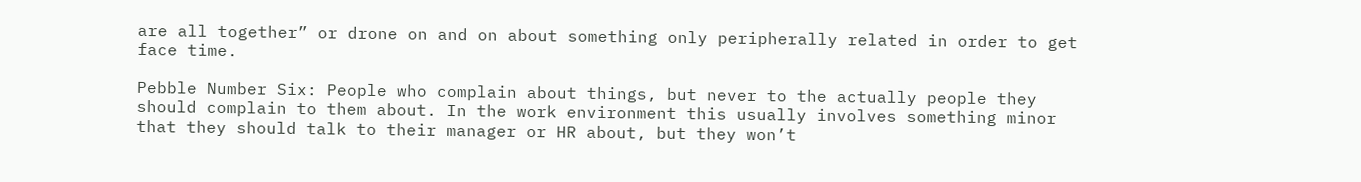are all together” or drone on and on about something only peripherally related in order to get face time.

Pebble Number Six: People who complain about things, but never to the actually people they should complain to them about. In the work environment this usually involves something minor that they should talk to their manager or HR about, but they won’t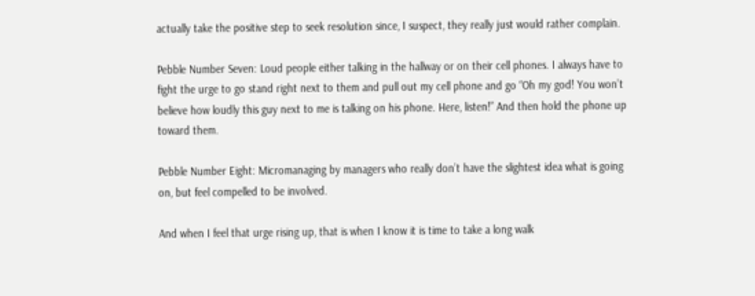actually take the positive step to seek resolution since, I suspect, they really just would rather complain.

Pebble Number Seven: Loud people either talking in the hallway or on their cell phones. I always have to fight the urge to go stand right next to them and pull out my cell phone and go “Oh my god! You won’t believe how loudly this guy next to me is talking on his phone. Here, listen!” And then hold the phone up toward them.

Pebble Number Eight: Micromanaging by managers who really don’t have the slightest idea what is going on, but feel compelled to be involved.

And when I feel that urge rising up, that is when I know it is time to take a long walk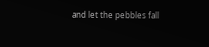and let the pebbles fall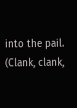into the pail. (Clank, clank,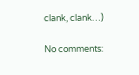clank, clank…)

No comments: